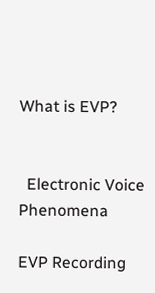What is EVP?


  Electronic Voice Phenomena

EVP Recording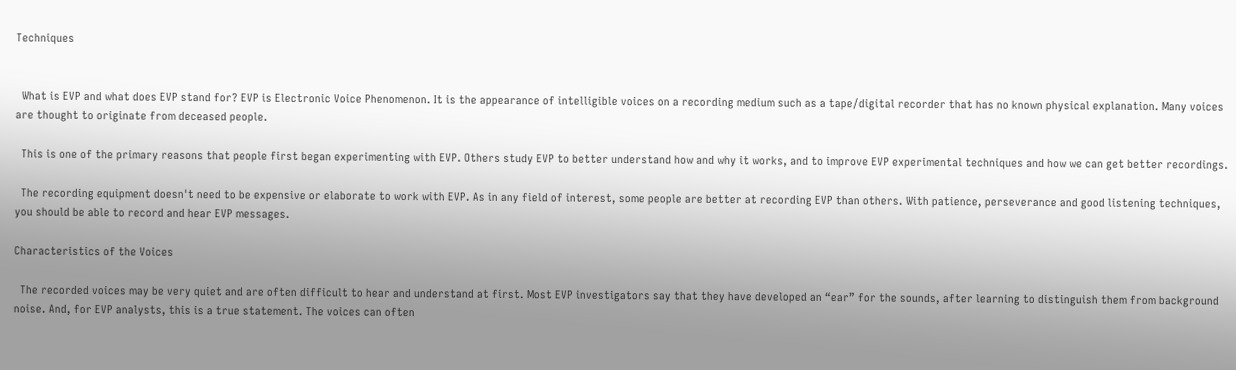Techniques


  What is EVP and what does EVP stand for? EVP is Electronic Voice Phenomenon. It is the appearance of intelligible voices on a recording medium such as a tape/digital recorder that has no known physical explanation. Many voices are thought to originate from deceased people.

  This is one of the primary reasons that people first began experimenting with EVP. Others study EVP to better understand how and why it works, and to improve EVP experimental techniques and how we can get better recordings.

  The recording equipment doesn't need to be expensive or elaborate to work with EVP. As in any field of interest, some people are better at recording EVP than others. With patience, perseverance and good listening techniques, you should be able to record and hear EVP messages.

Characteristics of the Voices

  The recorded voices may be very quiet and are often difficult to hear and understand at first. Most EVP investigators say that they have developed an “ear” for the sounds, after learning to distinguish them from background noise. And, for EVP analysts, this is a true statement. The voices can often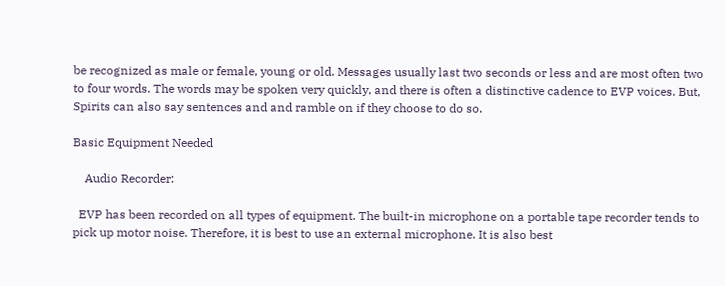be recognized as male or female, young or old. Messages usually last two seconds or less and are most often two to four words. The words may be spoken very quickly, and there is often a distinctive cadence to EVP voices. But, Spirits can also say sentences and and ramble on if they choose to do so.

Basic Equipment Needed

    Audio Recorder:

  EVP has been recorded on all types of equipment. The built-in microphone on a portable tape recorder tends to pick up motor noise. Therefore, it is best to use an external microphone. It is also best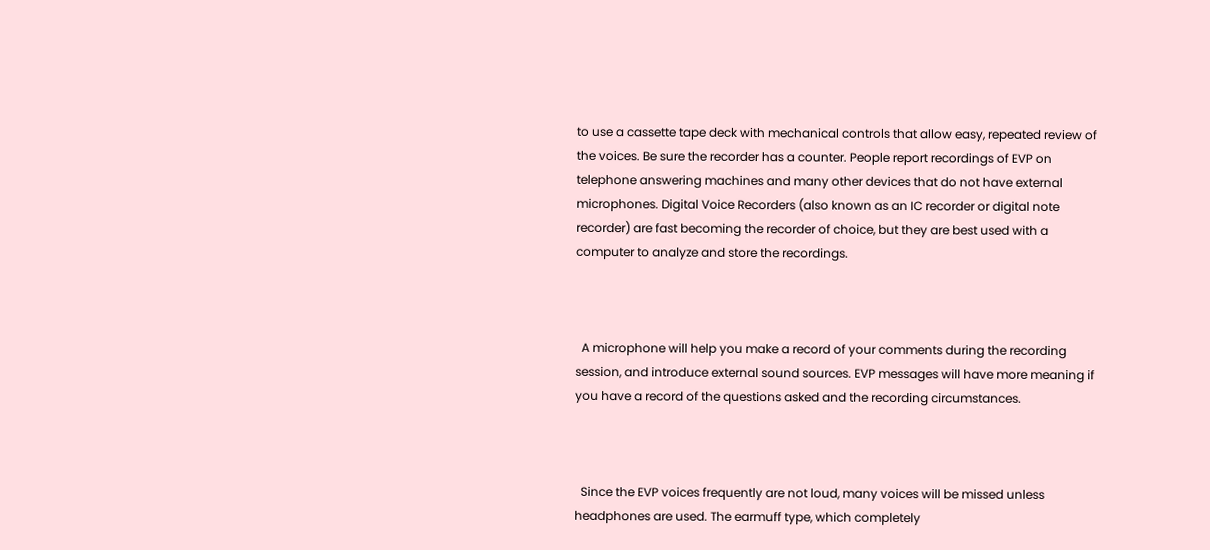to use a cassette tape deck with mechanical controls that allow easy, repeated review of the voices. Be sure the recorder has a counter. People report recordings of EVP on telephone answering machines and many other devices that do not have external microphones. Digital Voice Recorders (also known as an IC recorder or digital note recorder) are fast becoming the recorder of choice, but they are best used with a computer to analyze and store the recordings.



  A microphone will help you make a record of your comments during the recording session, and introduce external sound sources. EVP messages will have more meaning if you have a record of the questions asked and the recording circumstances.



  Since the EVP voices frequently are not loud, many voices will be missed unless headphones are used. The earmuff type, which completely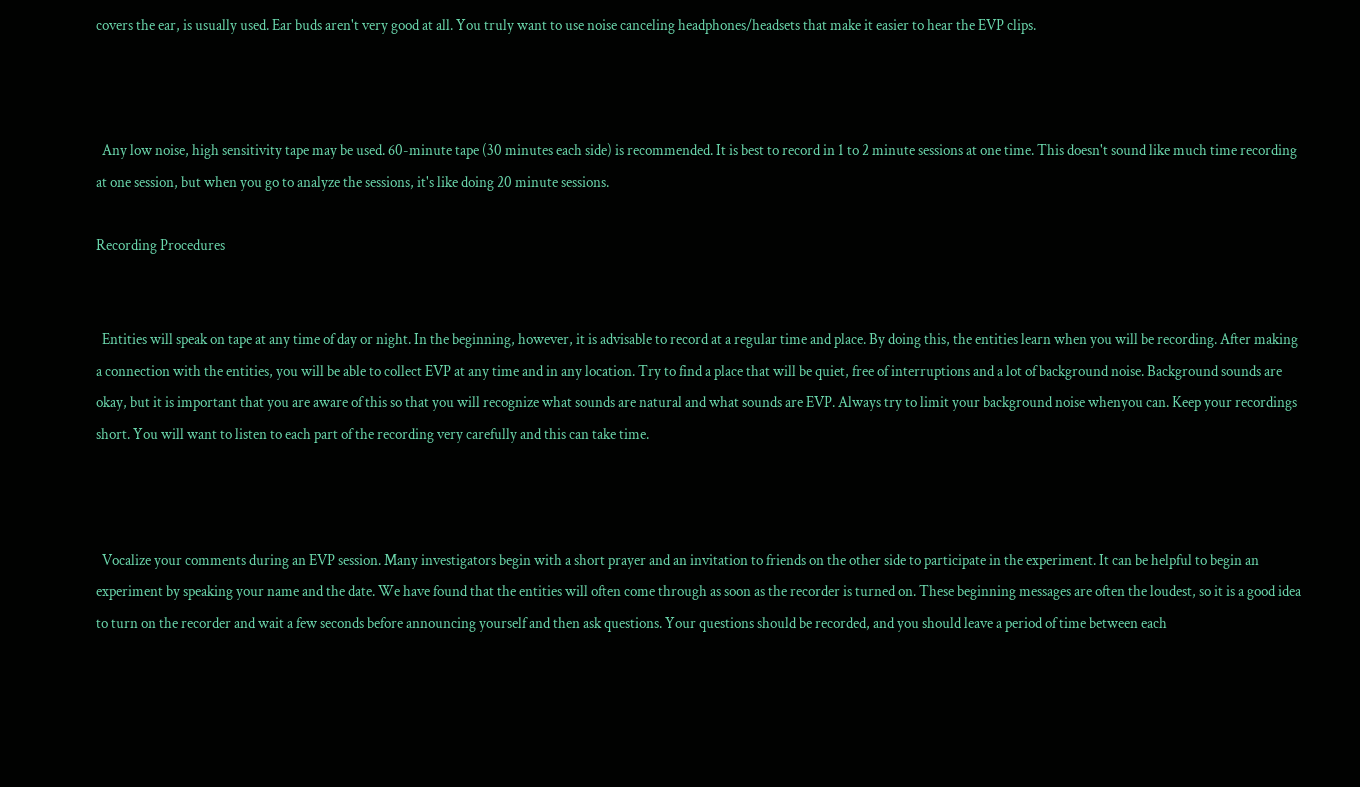covers the ear, is usually used. Ear buds aren't very good at all. You truly want to use noise canceling headphones/headsets that make it easier to hear the EVP clips.



  Any low noise, high sensitivity tape may be used. 60-minute tape (30 minutes each side) is recommended. It is best to record in 1 to 2 minute sessions at one time. This doesn't sound like much time recording at one session, but when you go to analyze the sessions, it's like doing 20 minute sessions.

Recording Procedures


  Entities will speak on tape at any time of day or night. In the beginning, however, it is advisable to record at a regular time and place. By doing this, the entities learn when you will be recording. After making a connection with the entities, you will be able to collect EVP at any time and in any location. Try to find a place that will be quiet, free of interruptions and a lot of background noise. Background sounds are okay, but it is important that you are aware of this so that you will recognize what sounds are natural and what sounds are EVP. Always try to limit your background noise whenyou can. Keep your recordings short. You will want to listen to each part of the recording very carefully and this can take time.



  Vocalize your comments during an EVP session. Many investigators begin with a short prayer and an invitation to friends on the other side to participate in the experiment. It can be helpful to begin an experiment by speaking your name and the date. We have found that the entities will often come through as soon as the recorder is turned on. These beginning messages are often the loudest, so it is a good idea to turn on the recorder and wait a few seconds before announcing yourself and then ask questions. Your questions should be recorded, and you should leave a period of time between each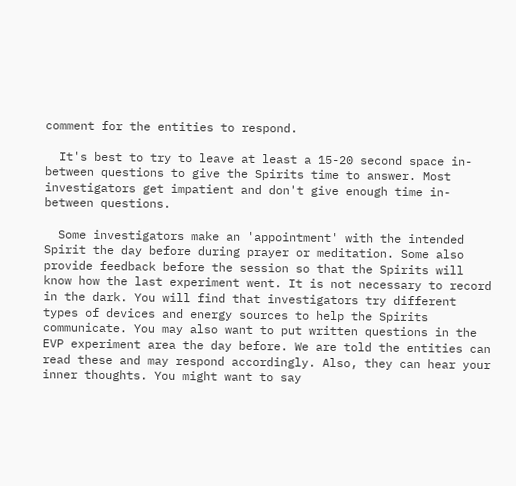comment for the entities to respond.

  It's best to try to leave at least a 15-20 second space in-between questions to give the Spirits time to answer. Most investigators get impatient and don't give enough time in-between questions.

  Some investigators make an 'appointment' with the intended Spirit the day before during prayer or meditation. Some also provide feedback before the session so that the Spirits will know how the last experiment went. It is not necessary to record in the dark. You will find that investigators try different types of devices and energy sources to help the Spirits communicate. You may also want to put written questions in the EVP experiment area the day before. We are told the entities can read these and may respond accordingly. Also, they can hear your inner thoughts. You might want to say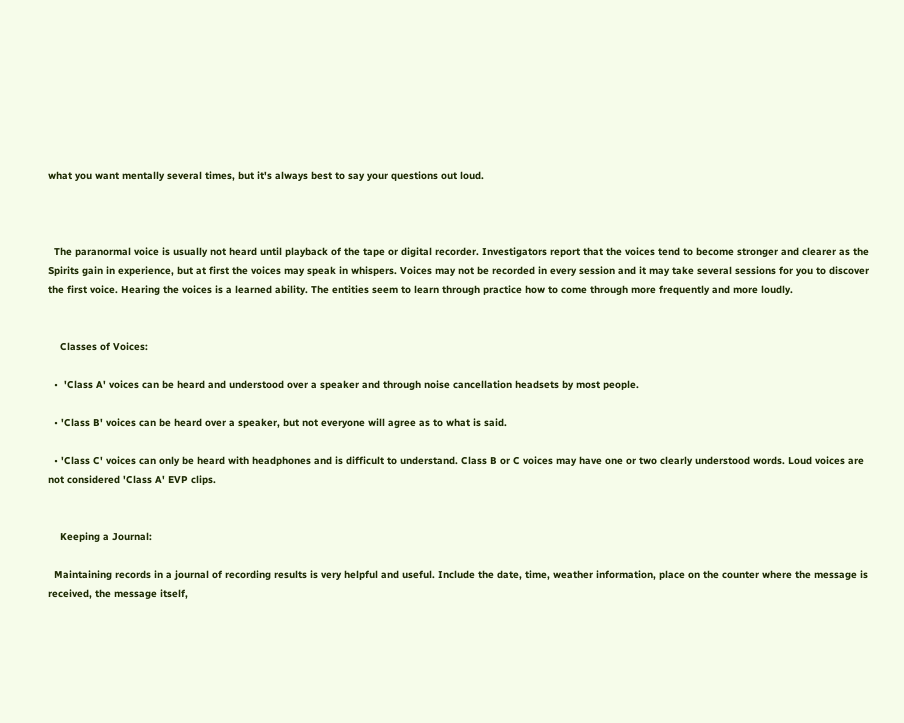what you want mentally several times, but it's always best to say your questions out loud.



  The paranormal voice is usually not heard until playback of the tape or digital recorder. Investigators report that the voices tend to become stronger and clearer as the Spirits gain in experience, but at first the voices may speak in whispers. Voices may not be recorded in every session and it may take several sessions for you to discover the first voice. Hearing the voices is a learned ability. The entities seem to learn through practice how to come through more frequently and more loudly.


    Classes of Voices:

  •  'Class A' voices can be heard and understood over a speaker and through noise cancellation headsets by most people.

  • 'Class B' voices can be heard over a speaker, but not everyone will agree as to what is said.

  • 'Class C' voices can only be heard with headphones and is difficult to understand. Class B or C voices may have one or two clearly understood words. Loud voices are not considered 'Class A' EVP clips.


    Keeping a Journal:

  Maintaining records in a journal of recording results is very helpful and useful. Include the date, time, weather information, place on the counter where the message is received, the message itself,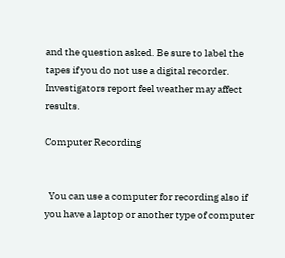and the question asked. Be sure to label the tapes if you do not use a digital recorder. Investigators report feel weather may affect results.

Computer Recording


  You can use a computer for recording also if you have a laptop or another type of computer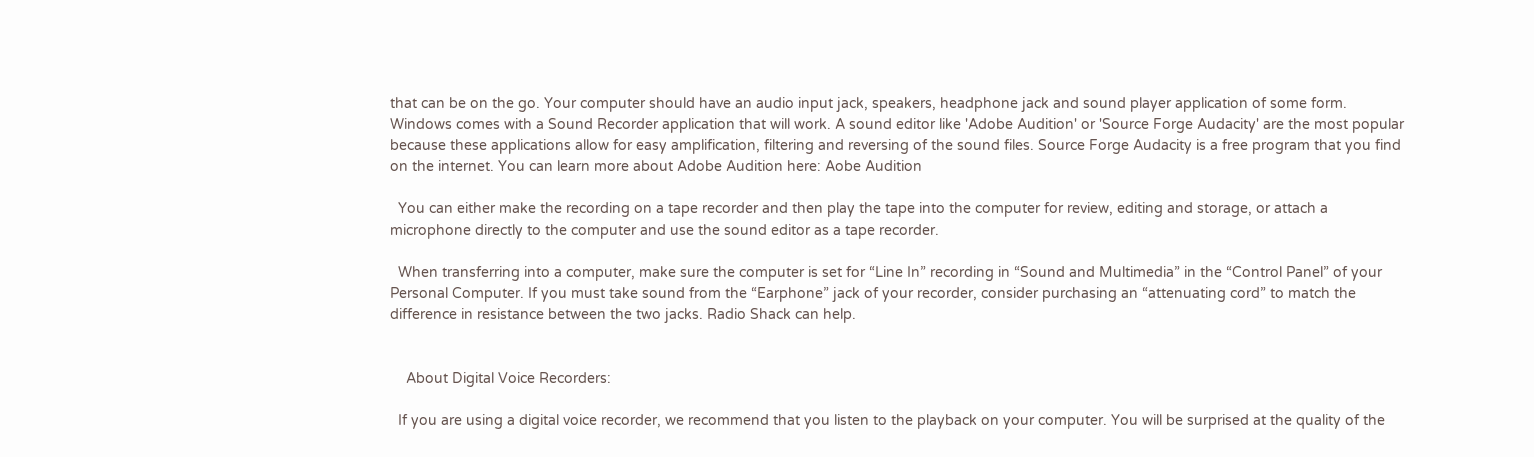that can be on the go. Your computer should have an audio input jack, speakers, headphone jack and sound player application of some form. Windows comes with a Sound Recorder application that will work. A sound editor like 'Adobe Audition' or 'Source Forge Audacity' are the most popular because these applications allow for easy amplification, filtering and reversing of the sound files. Source Forge Audacity is a free program that you find on the internet. You can learn more about Adobe Audition here: Aobe Audition

  You can either make the recording on a tape recorder and then play the tape into the computer for review, editing and storage, or attach a microphone directly to the computer and use the sound editor as a tape recorder.

  When transferring into a computer, make sure the computer is set for “Line In” recording in “Sound and Multimedia” in the “Control Panel” of your Personal Computer. If you must take sound from the “Earphone” jack of your recorder, consider purchasing an “attenuating cord” to match the difference in resistance between the two jacks. Radio Shack can help.


    About Digital Voice Recorders:

  If you are using a digital voice recorder, we recommend that you listen to the playback on your computer. You will be surprised at the quality of the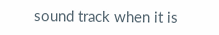sound track when it is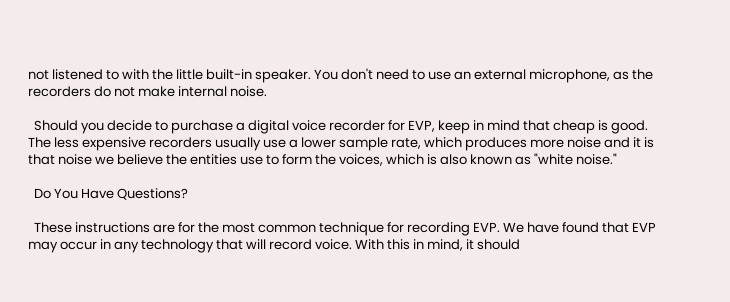not listened to with the little built-in speaker. You don't need to use an external microphone, as the recorders do not make internal noise.

  Should you decide to purchase a digital voice recorder for EVP, keep in mind that cheap is good. The less expensive recorders usually use a lower sample rate, which produces more noise and it is that noise we believe the entities use to form the voices, which is also known as "white noise."

  Do You Have Questions?

  These instructions are for the most common technique for recording EVP. We have found that EVP may occur in any technology that will record voice. With this in mind, it should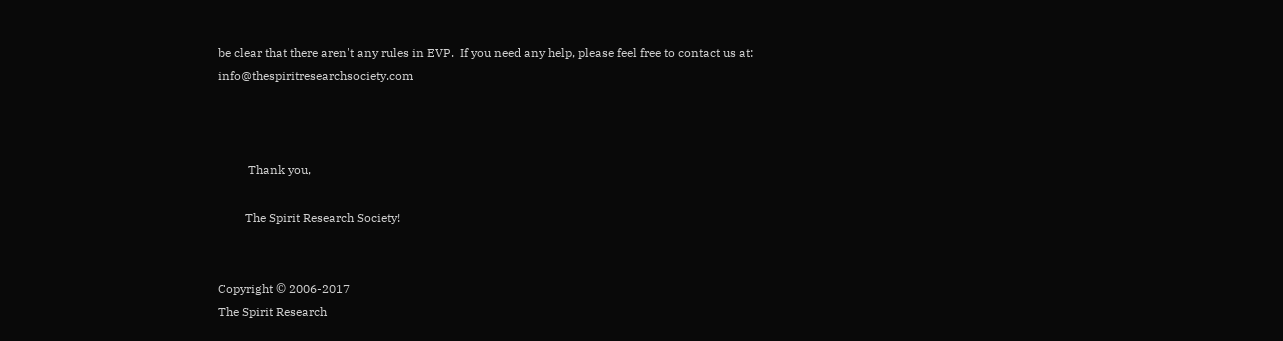be clear that there aren't any rules in EVP.  If you need any help, please feel free to contact us at: info@thespiritresearchsociety.com



          Thank you,

         The Spirit Research Society!


Copyright © 2006-2017
The Spirit Research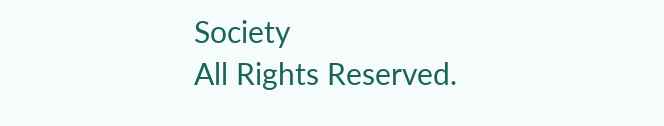Society
All Rights Reserved.